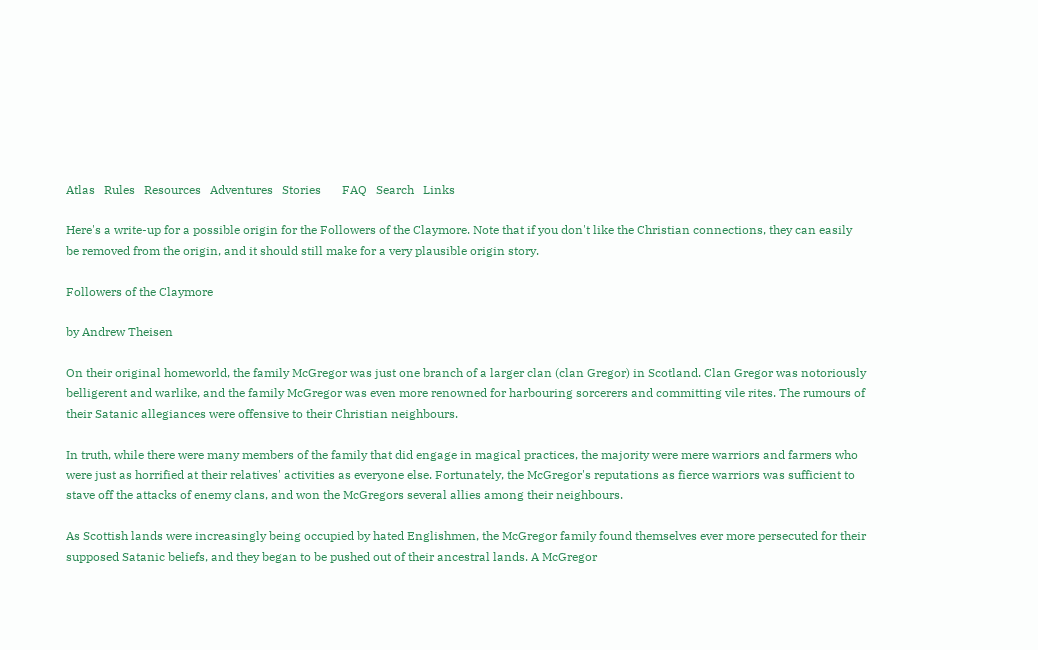Atlas   Rules   Resources   Adventures   Stories       FAQ   Search   Links

Here's a write-up for a possible origin for the Followers of the Claymore. Note that if you don't like the Christian connections, they can easily be removed from the origin, and it should still make for a very plausible origin story.

Followers of the Claymore

by Andrew Theisen

On their original homeworld, the family McGregor was just one branch of a larger clan (clan Gregor) in Scotland. Clan Gregor was notoriously belligerent and warlike, and the family McGregor was even more renowned for harbouring sorcerers and committing vile rites. The rumours of their Satanic allegiances were offensive to their Christian neighbours.

In truth, while there were many members of the family that did engage in magical practices, the majority were mere warriors and farmers who were just as horrified at their relatives' activities as everyone else. Fortunately, the McGregor's reputations as fierce warriors was sufficient to stave off the attacks of enemy clans, and won the McGregors several allies among their neighbours.

As Scottish lands were increasingly being occupied by hated Englishmen, the McGregor family found themselves ever more persecuted for their supposed Satanic beliefs, and they began to be pushed out of their ancestral lands. A McGregor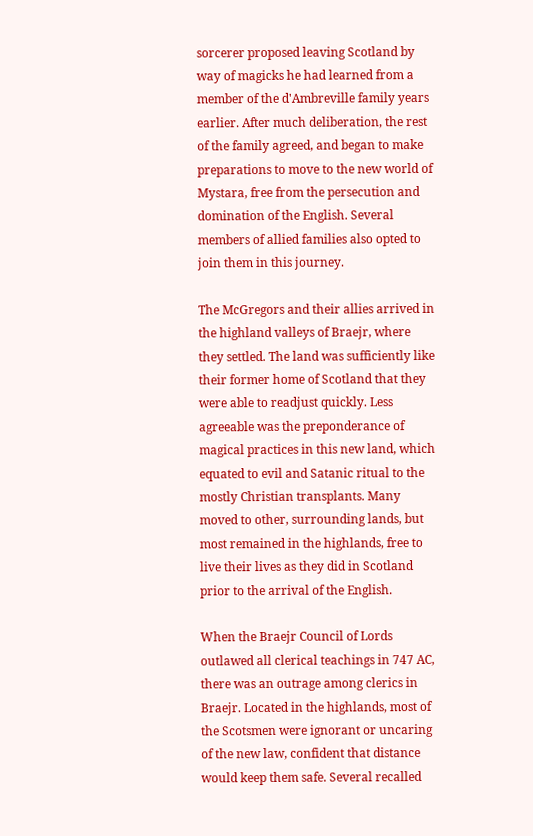sorcerer proposed leaving Scotland by way of magicks he had learned from a member of the d'Ambreville family years earlier. After much deliberation, the rest of the family agreed, and began to make preparations to move to the new world of Mystara, free from the persecution and domination of the English. Several members of allied families also opted to join them in this journey.

The McGregors and their allies arrived in the highland valleys of Braejr, where they settled. The land was sufficiently like their former home of Scotland that they were able to readjust quickly. Less agreeable was the preponderance of magical practices in this new land, which equated to evil and Satanic ritual to the mostly Christian transplants. Many moved to other, surrounding lands, but most remained in the highlands, free to live their lives as they did in Scotland prior to the arrival of the English.

When the Braejr Council of Lords outlawed all clerical teachings in 747 AC, there was an outrage among clerics in Braejr. Located in the highlands, most of the Scotsmen were ignorant or uncaring of the new law, confident that distance would keep them safe. Several recalled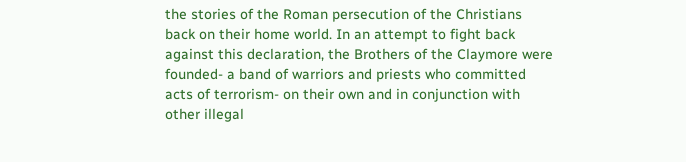the stories of the Roman persecution of the Christians back on their home world. In an attempt to fight back against this declaration, the Brothers of the Claymore were founded- a band of warriors and priests who committed acts of terrorism- on their own and in conjunction with other illegal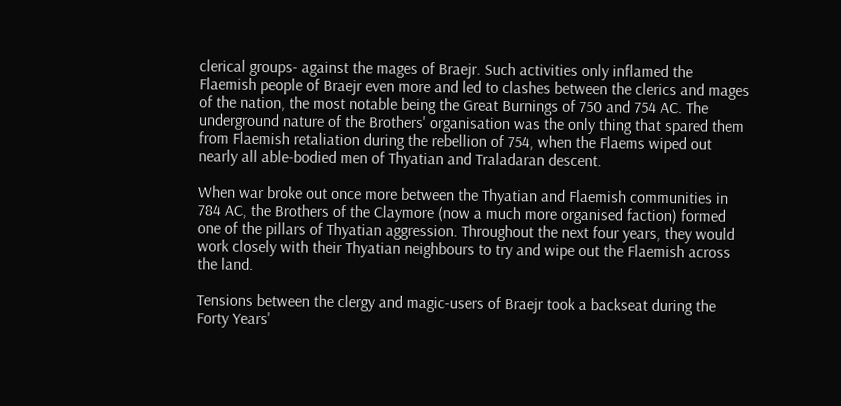clerical groups- against the mages of Braejr. Such activities only inflamed the Flaemish people of Braejr even more and led to clashes between the clerics and mages of the nation, the most notable being the Great Burnings of 750 and 754 AC. The underground nature of the Brothers' organisation was the only thing that spared them from Flaemish retaliation during the rebellion of 754, when the Flaems wiped out nearly all able-bodied men of Thyatian and Traladaran descent.

When war broke out once more between the Thyatian and Flaemish communities in 784 AC, the Brothers of the Claymore (now a much more organised faction) formed one of the pillars of Thyatian aggression. Throughout the next four years, they would work closely with their Thyatian neighbours to try and wipe out the Flaemish across the land.

Tensions between the clergy and magic-users of Braejr took a backseat during the Forty Years'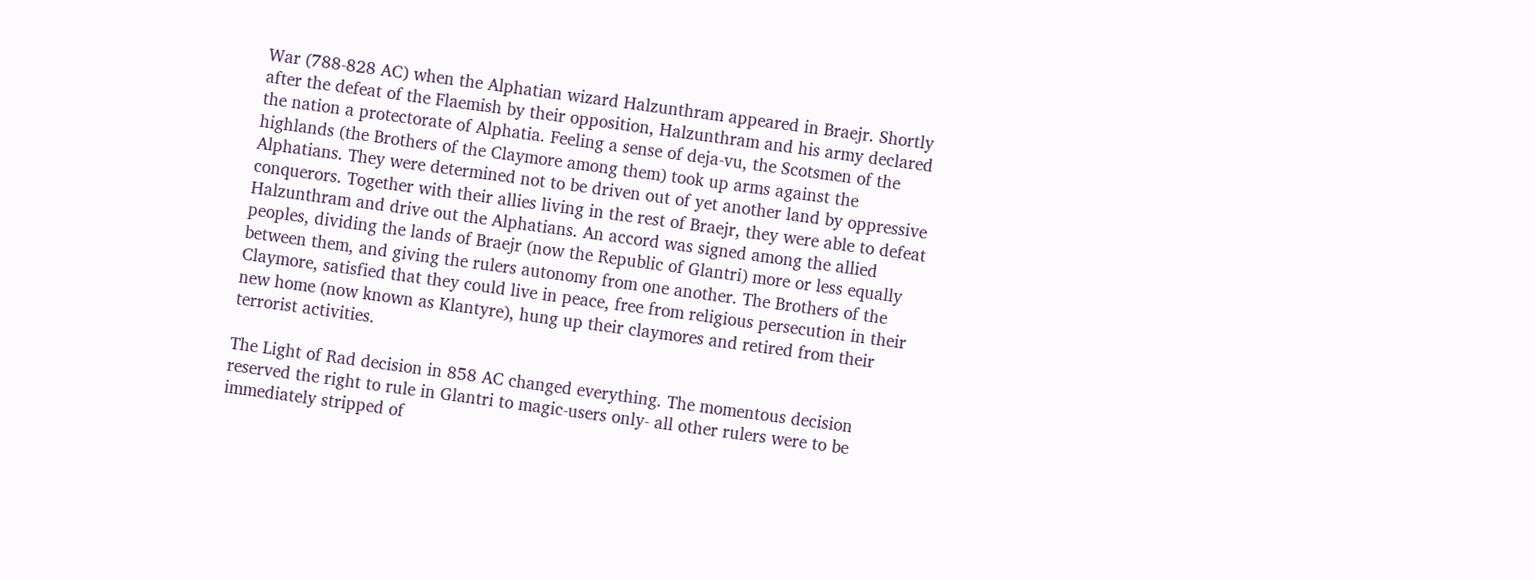War (788-828 AC) when the Alphatian wizard Halzunthram appeared in Braejr. Shortly after the defeat of the Flaemish by their opposition, Halzunthram and his army declared the nation a protectorate of Alphatia. Feeling a sense of deja-vu, the Scotsmen of the highlands (the Brothers of the Claymore among them) took up arms against the Alphatians. They were determined not to be driven out of yet another land by oppressive conquerors. Together with their allies living in the rest of Braejr, they were able to defeat Halzunthram and drive out the Alphatians. An accord was signed among the allied peoples, dividing the lands of Braejr (now the Republic of Glantri) more or less equally between them, and giving the rulers autonomy from one another. The Brothers of the Claymore, satisfied that they could live in peace, free from religious persecution in their new home (now known as Klantyre), hung up their claymores and retired from their terrorist activities.

The Light of Rad decision in 858 AC changed everything. The momentous decision reserved the right to rule in Glantri to magic-users only- all other rulers were to be immediately stripped of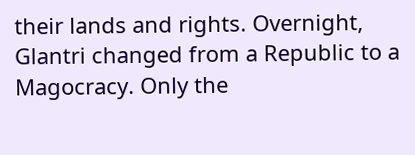their lands and rights. Overnight, Glantri changed from a Republic to a Magocracy. Only the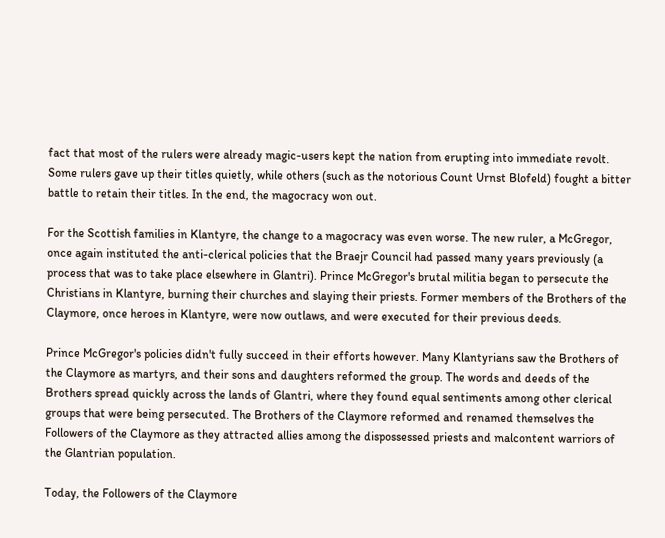fact that most of the rulers were already magic-users kept the nation from erupting into immediate revolt. Some rulers gave up their titles quietly, while others (such as the notorious Count Urnst Blofeld) fought a bitter battle to retain their titles. In the end, the magocracy won out.

For the Scottish families in Klantyre, the change to a magocracy was even worse. The new ruler, a McGregor, once again instituted the anti-clerical policies that the Braejr Council had passed many years previously (a process that was to take place elsewhere in Glantri). Prince McGregor's brutal militia began to persecute the Christians in Klantyre, burning their churches and slaying their priests. Former members of the Brothers of the Claymore, once heroes in Klantyre, were now outlaws, and were executed for their previous deeds.

Prince McGregor's policies didn't fully succeed in their efforts however. Many Klantyrians saw the Brothers of the Claymore as martyrs, and their sons and daughters reformed the group. The words and deeds of the Brothers spread quickly across the lands of Glantri, where they found equal sentiments among other clerical groups that were being persecuted. The Brothers of the Claymore reformed and renamed themselves the Followers of the Claymore as they attracted allies among the dispossessed priests and malcontent warriors of the Glantrian population.

Today, the Followers of the Claymore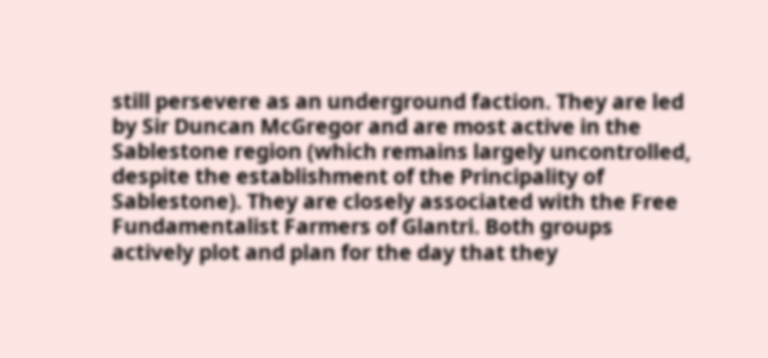still persevere as an underground faction. They are led by Sir Duncan McGregor and are most active in the Sablestone region (which remains largely uncontrolled, despite the establishment of the Principality of Sablestone). They are closely associated with the Free Fundamentalist Farmers of Glantri. Both groups actively plot and plan for the day that they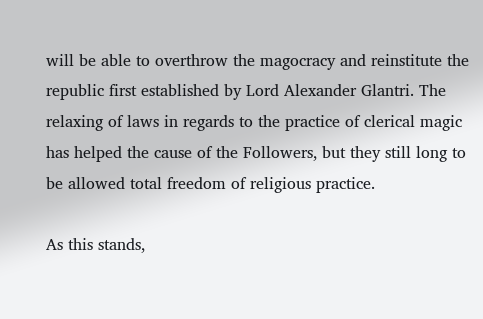will be able to overthrow the magocracy and reinstitute the republic first established by Lord Alexander Glantri. The relaxing of laws in regards to the practice of clerical magic has helped the cause of the Followers, but they still long to be allowed total freedom of religious practice.

As this stands,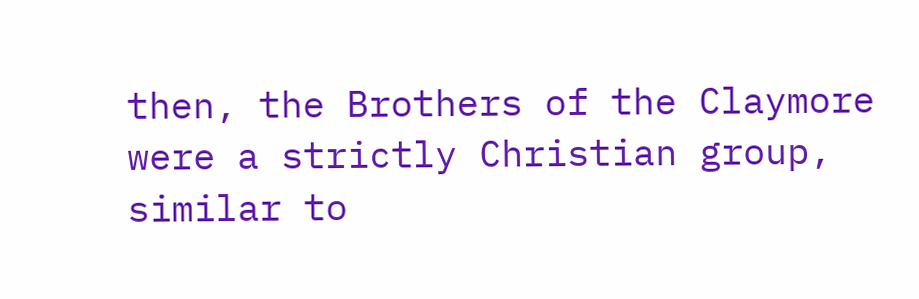then, the Brothers of the Claymore were a strictly Christian group, similar to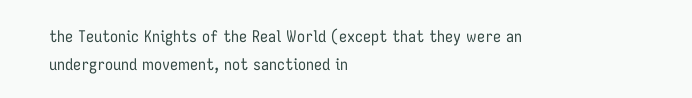the Teutonic Knights of the Real World (except that they were an underground movement, not sanctioned in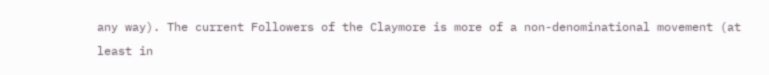any way). The current Followers of the Claymore is more of a non-denominational movement (at least in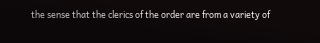the sense that the clerics of the order are from a variety of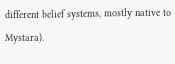different belief systems, mostly native to Mystara).